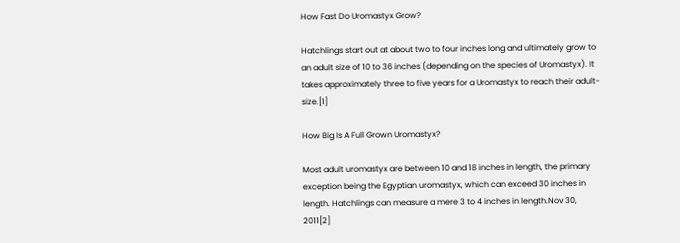How Fast Do Uromastyx Grow?

Hatchlings start out at about two to four inches long and ultimately grow to an adult size of 10 to 36 inches (depending on the species of Uromastyx). It takes approximately three to five years for a Uromastyx to reach their adult-size.[1]

How Big Is A Full Grown Uromastyx?

Most adult uromastyx are between 10 and 18 inches in length, the primary exception being the Egyptian uromastyx, which can exceed 30 inches in length. Hatchlings can measure a mere 3 to 4 inches in length.Nov 30, 2011[2]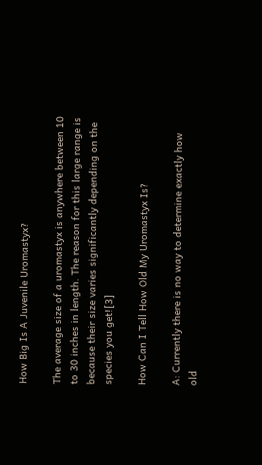How Big Is A Juvenile Uromastyx?

The average size of a uromastyx is anywhere between 10 to 30 inches in length. The reason for this large range is because their size varies significantly depending on the species you get![3]

How Can I Tell How Old My Uromastyx Is?

A: Currently there is no way to determine exactly how old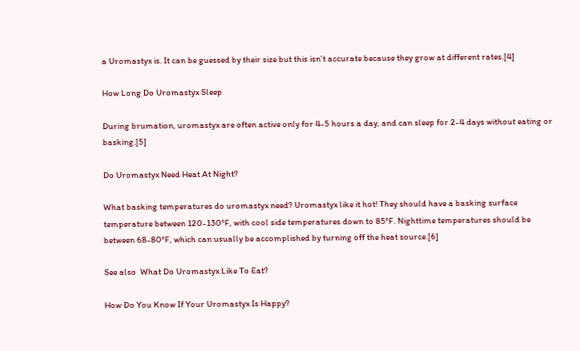a Uromastyx is. It can be guessed by their size but this isn’t accurate because they grow at different rates.[4]

How Long Do Uromastyx Sleep

During brumation, uromastyx are often active only for 4-5 hours a day, and can sleep for 2-4 days without eating or basking.[5]

Do Uromastyx Need Heat At Night?

What basking temperatures do uromastyx need? Uromastyx like it hot! They should have a basking surface temperature between 120-130°F, with cool side temperatures down to 85°F. Nighttime temperatures should be between 68-80°F, which can usually be accomplished by turning off the heat source.[6]

See also  What Do Uromastyx Like To Eat?

How Do You Know If Your Uromastyx Is Happy?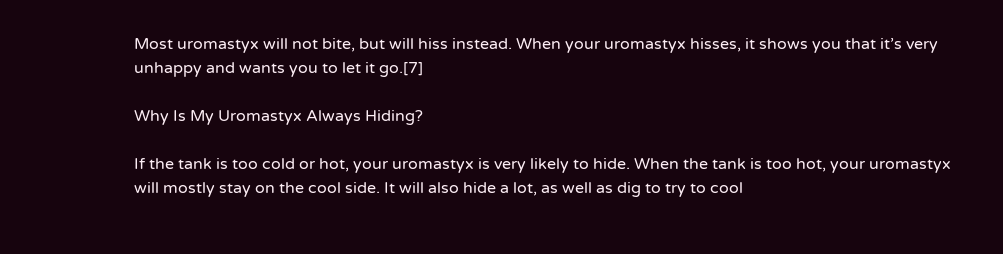Most uromastyx will not bite, but will hiss instead. When your uromastyx hisses, it shows you that it’s very unhappy and wants you to let it go.[7]

Why Is My Uromastyx Always Hiding?

If the tank is too cold or hot, your uromastyx is very likely to hide. When the tank is too hot, your uromastyx will mostly stay on the cool side. It will also hide a lot, as well as dig to try to cool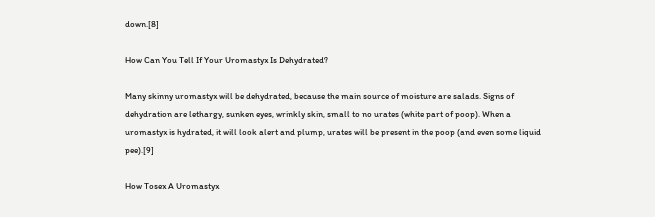down.[8]

How Can You Tell If Your Uromastyx Is Dehydrated?

Many skinny uromastyx will be dehydrated, because the main source of moisture are salads. Signs of dehydration are lethargy, sunken eyes, wrinkly skin, small to no urates (white part of poop). When a uromastyx is hydrated, it will look alert and plump, urates will be present in the poop (and even some liquid pee).[9]

How Tosex A Uromastyx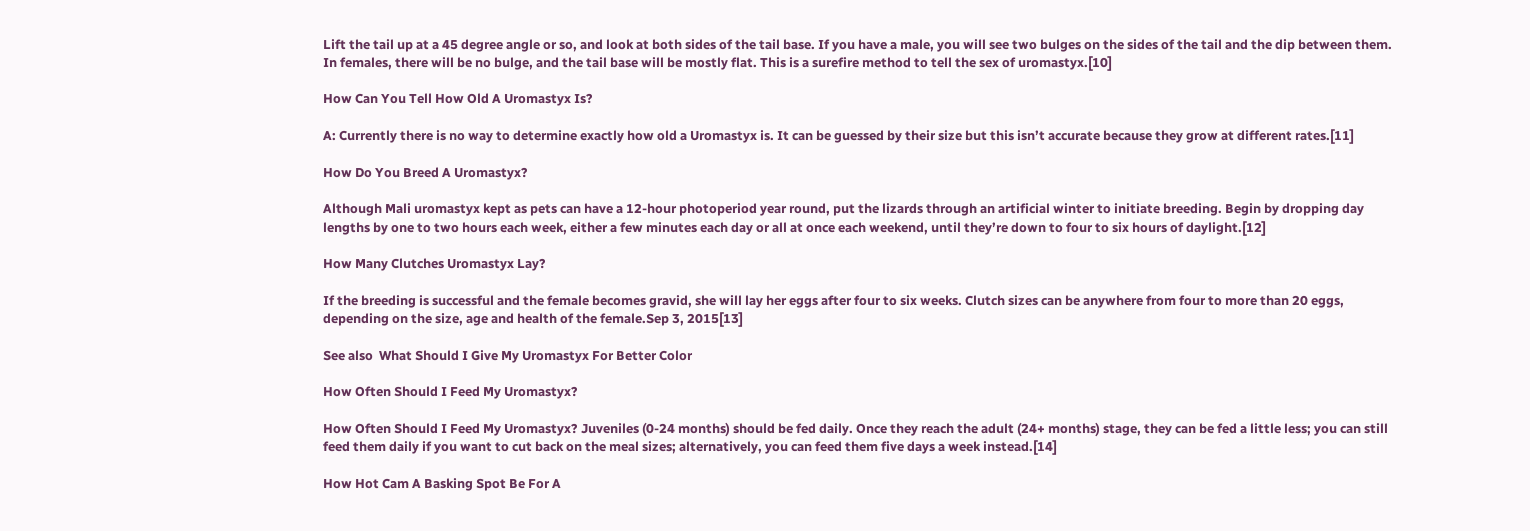Lift the tail up at a 45 degree angle or so, and look at both sides of the tail base. If you have a male, you will see two bulges on the sides of the tail and the dip between them. In females, there will be no bulge, and the tail base will be mostly flat. This is a surefire method to tell the sex of uromastyx.[10]

How Can You Tell How Old A Uromastyx Is?

A: Currently there is no way to determine exactly how old a Uromastyx is. It can be guessed by their size but this isn’t accurate because they grow at different rates.[11]

How Do You Breed A Uromastyx?

Although Mali uromastyx kept as pets can have a 12-hour photoperiod year round, put the lizards through an artificial winter to initiate breeding. Begin by dropping day lengths by one to two hours each week, either a few minutes each day or all at once each weekend, until they’re down to four to six hours of daylight.[12]

How Many Clutches Uromastyx Lay?

If the breeding is successful and the female becomes gravid, she will lay her eggs after four to six weeks. Clutch sizes can be anywhere from four to more than 20 eggs, depending on the size, age and health of the female.Sep 3, 2015[13]

See also  What Should I Give My Uromastyx For Better Color

How Often Should I Feed My Uromastyx?

How Often Should I Feed My Uromastyx? Juveniles (0-24 months) should be fed daily. Once they reach the adult (24+ months) stage, they can be fed a little less; you can still feed them daily if you want to cut back on the meal sizes; alternatively, you can feed them five days a week instead.[14]

How Hot Cam A Basking Spot Be For A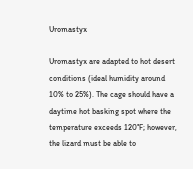Uromastyx

Uromastyx are adapted to hot desert conditions (ideal humidity around 10% to 25%). The cage should have a daytime hot basking spot where the temperature exceeds 120°F; however, the lizard must be able to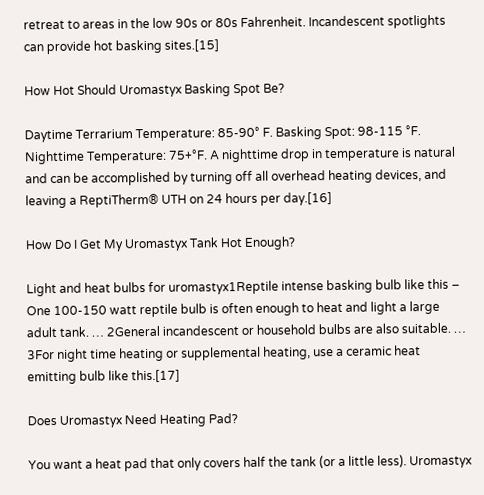retreat to areas in the low 90s or 80s Fahrenheit. Incandescent spotlights can provide hot basking sites.[15]

How Hot Should Uromastyx Basking Spot Be?

Daytime Terrarium Temperature: 85-90° F. Basking Spot: 98-115 °F. Nighttime Temperature: 75+°F. A nighttime drop in temperature is natural and can be accomplished by turning off all overhead heating devices, and leaving a ReptiTherm® UTH on 24 hours per day.[16]

How Do I Get My Uromastyx Tank Hot Enough?

Light and heat bulbs for uromastyx1Reptile intense basking bulb like this – One 100-150 watt reptile bulb is often enough to heat and light a large adult tank. … 2General incandescent or household bulbs are also suitable. … 3For night time heating or supplemental heating, use a ceramic heat emitting bulb like this.[17]

Does Uromastyx Need Heating Pad?

You want a heat pad that only covers half the tank (or a little less). Uromastyx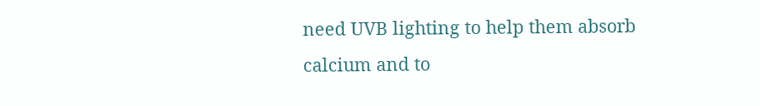need UVB lighting to help them absorb calcium and to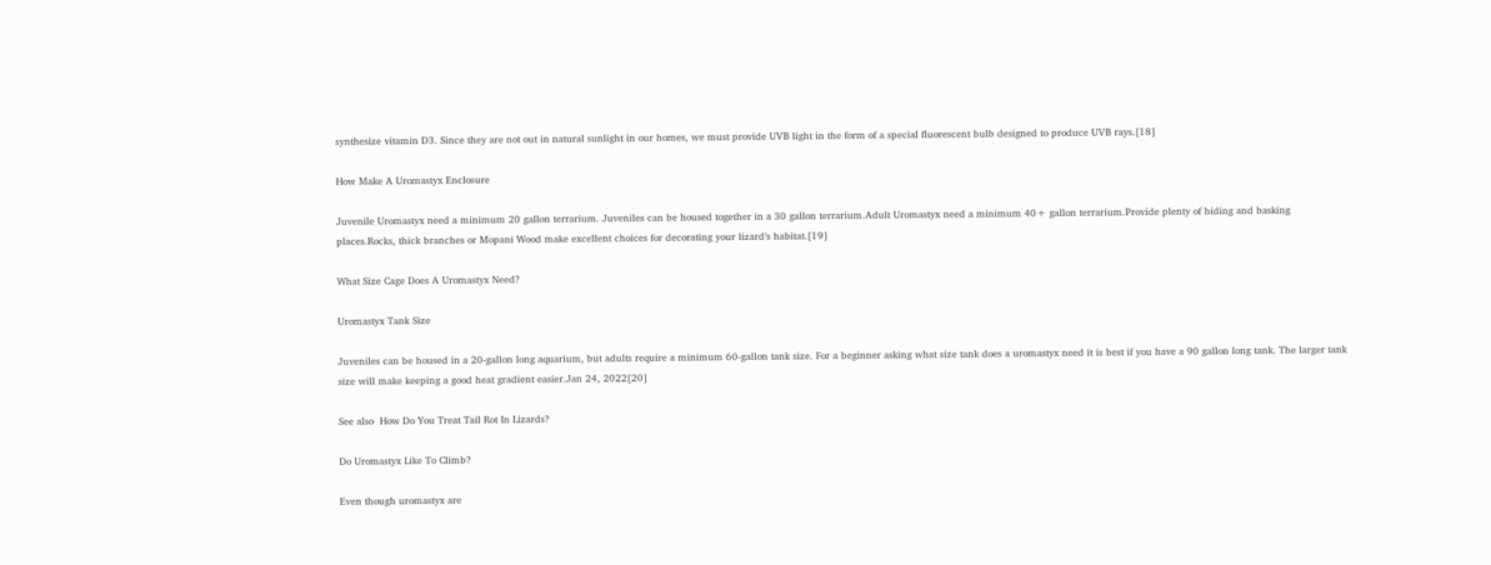synthesize vitamin D3. Since they are not out in natural sunlight in our homes, we must provide UVB light in the form of a special fluorescent bulb designed to produce UVB rays.[18]

How Make A Uromastyx Enclosure

Juvenile Uromastyx need a minimum 20 gallon terrarium. Juveniles can be housed together in a 30 gallon terrarium.Adult Uromastyx need a minimum 40+ gallon terrarium.Provide plenty of hiding and basking places.Rocks, thick branches or Mopani Wood make excellent choices for decorating your lizard’s habitat.[19]

What Size Cage Does A Uromastyx Need?

Uromastyx Tank Size

Juveniles can be housed in a 20-gallon long aquarium, but adults require a minimum 60-gallon tank size. For a beginner asking what size tank does a uromastyx need it is best if you have a 90 gallon long tank. The larger tank size will make keeping a good heat gradient easier.Jan 24, 2022[20]

See also  How Do You Treat Tail Rot In Lizards?

Do Uromastyx Like To Climb?

Even though uromastyx are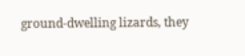ground-dwelling lizards, they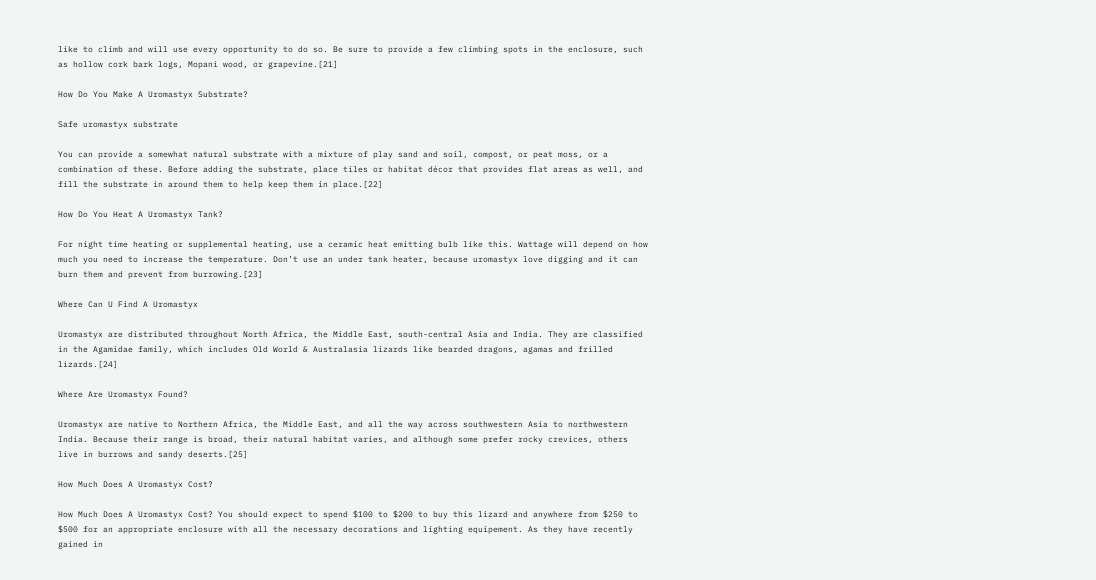like to climb and will use every opportunity to do so. Be sure to provide a few climbing spots in the enclosure, such as hollow cork bark logs, Mopani wood, or grapevine.[21]

How Do You Make A Uromastyx Substrate?

Safe uromastyx substrate

You can provide a somewhat natural substrate with a mixture of play sand and soil, compost, or peat moss, or a combination of these. Before adding the substrate, place tiles or habitat décor that provides flat areas as well, and fill the substrate in around them to help keep them in place.[22]

How Do You Heat A Uromastyx Tank?

For night time heating or supplemental heating, use a ceramic heat emitting bulb like this. Wattage will depend on how much you need to increase the temperature. Don’t use an under tank heater, because uromastyx love digging and it can burn them and prevent from burrowing.[23]

Where Can U Find A Uromastyx

Uromastyx are distributed throughout North Africa, the Middle East, south-central Asia and India. They are classified in the Agamidae family, which includes Old World & Australasia lizards like bearded dragons, agamas and frilled lizards.[24]

Where Are Uromastyx Found?

Uromastyx are native to Northern Africa, the Middle East, and all the way across southwestern Asia to northwestern India. Because their range is broad, their natural habitat varies, and although some prefer rocky crevices, others live in burrows and sandy deserts.[25]

How Much Does A Uromastyx Cost?

How Much Does A Uromastyx Cost? You should expect to spend $100 to $200 to buy this lizard and anywhere from $250 to $500 for an appropriate enclosure with all the necessary decorations and lighting equipement. As they have recently gained in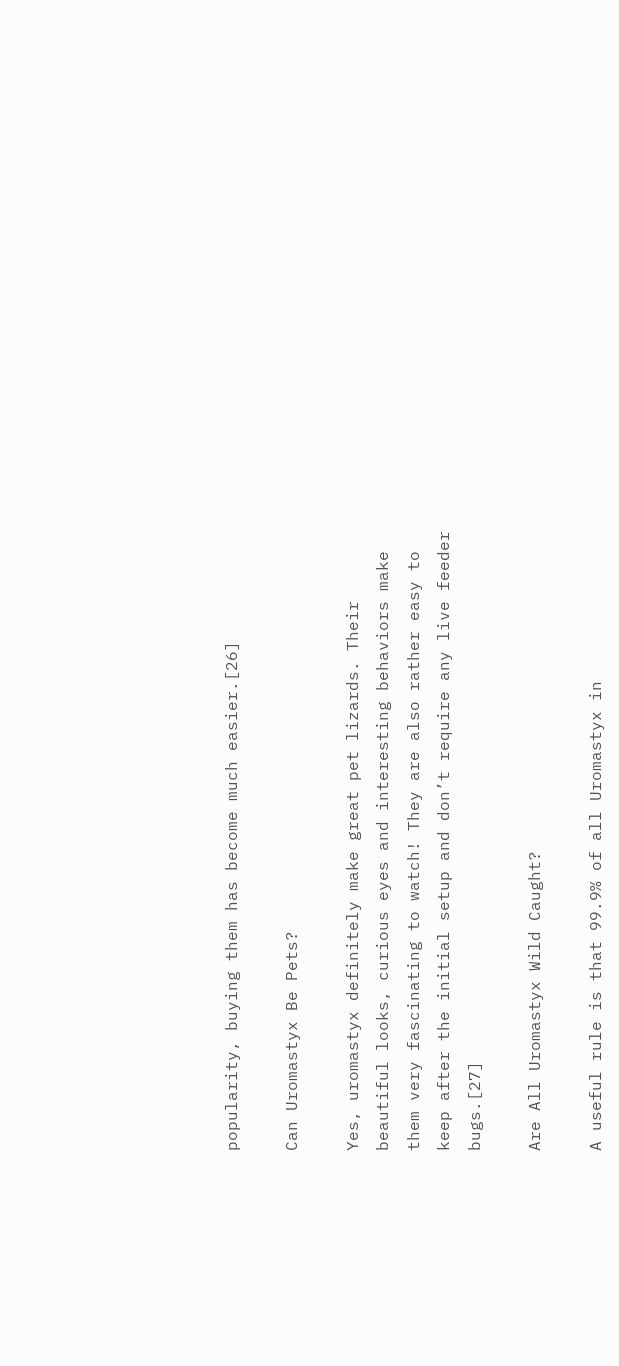popularity, buying them has become much easier.[26]

Can Uromastyx Be Pets?

Yes, uromastyx definitely make great pet lizards. Their beautiful looks, curious eyes and interesting behaviors make them very fascinating to watch! They are also rather easy to keep after the initial setup and don’t require any live feeder bugs.[27]

Are All Uromastyx Wild Caught?

A useful rule is that 99.9% of all Uromastyx in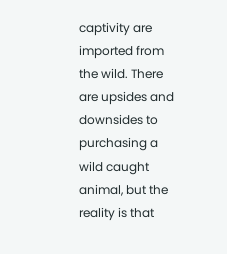captivity are imported from the wild. There are upsides and downsides to purchasing a wild caught animal, but the reality is that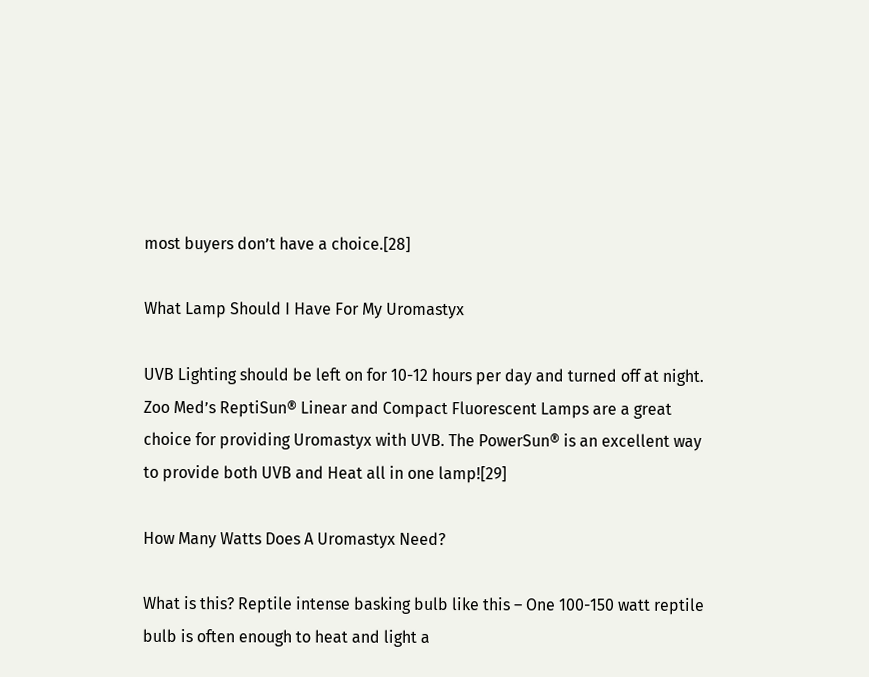most buyers don’t have a choice.[28]

What Lamp Should I Have For My Uromastyx

UVB Lighting should be left on for 10-12 hours per day and turned off at night. Zoo Med’s ReptiSun® Linear and Compact Fluorescent Lamps are a great choice for providing Uromastyx with UVB. The PowerSun® is an excellent way to provide both UVB and Heat all in one lamp![29]

How Many Watts Does A Uromastyx Need?

What is this? Reptile intense basking bulb like this – One 100-150 watt reptile bulb is often enough to heat and light a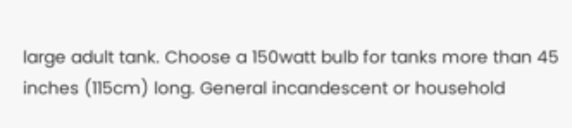large adult tank. Choose a 150watt bulb for tanks more than 45 inches (115cm) long. General incandescent or household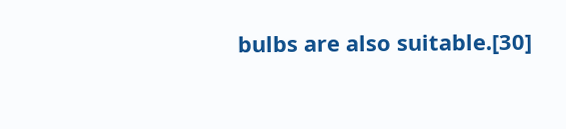bulbs are also suitable.[30]